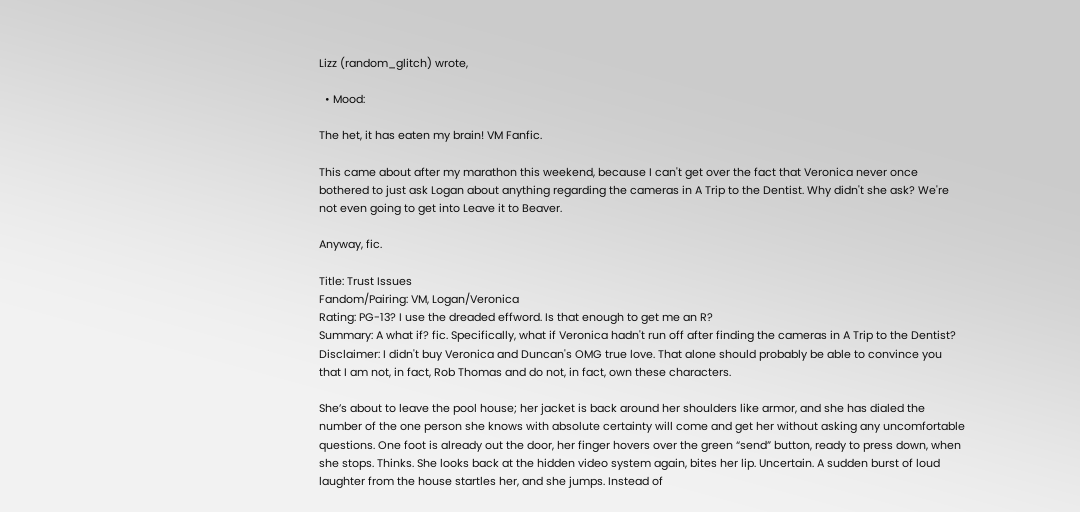Lizz (random_glitch) wrote,

  • Mood:

The het, it has eaten my brain! VM Fanfic.

This came about after my marathon this weekend, because I can't get over the fact that Veronica never once bothered to just ask Logan about anything regarding the cameras in A Trip to the Dentist. Why didn't she ask? We're not even going to get into Leave it to Beaver.

Anyway, fic.

Title: Trust Issues
Fandom/Pairing: VM, Logan/Veronica
Rating: PG-13? I use the dreaded effword. Is that enough to get me an R?
Summary: A what if? fic. Specifically, what if Veronica hadn't run off after finding the cameras in A Trip to the Dentist?
Disclaimer: I didn't buy Veronica and Duncan's OMG true love. That alone should probably be able to convince you that I am not, in fact, Rob Thomas and do not, in fact, own these characters.

She’s about to leave the pool house; her jacket is back around her shoulders like armor, and she has dialed the number of the one person she knows with absolute certainty will come and get her without asking any uncomfortable questions. One foot is already out the door, her finger hovers over the green “send” button, ready to press down, when she stops. Thinks. She looks back at the hidden video system again, bites her lip. Uncertain. A sudden burst of loud laughter from the house startles her, and she jumps. Instead of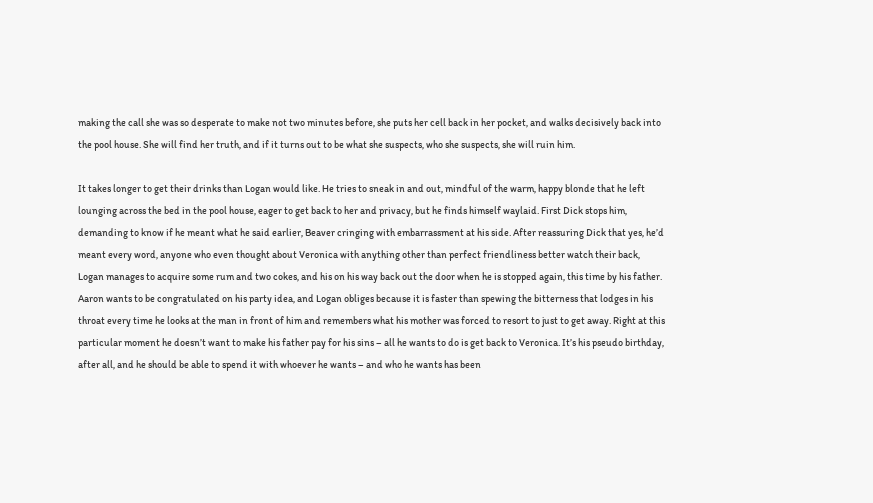making the call she was so desperate to make not two minutes before, she puts her cell back in her pocket, and walks decisively back into the pool house. She will find her truth, and if it turns out to be what she suspects, who she suspects, she will ruin him.

It takes longer to get their drinks than Logan would like. He tries to sneak in and out, mindful of the warm, happy blonde that he left lounging across the bed in the pool house, eager to get back to her and privacy, but he finds himself waylaid. First Dick stops him, demanding to know if he meant what he said earlier, Beaver cringing with embarrassment at his side. After reassuring Dick that yes, he’d meant every word, anyone who even thought about Veronica with anything other than perfect friendliness better watch their back, Logan manages to acquire some rum and two cokes, and his on his way back out the door when he is stopped again, this time by his father. Aaron wants to be congratulated on his party idea, and Logan obliges because it is faster than spewing the bitterness that lodges in his throat every time he looks at the man in front of him and remembers what his mother was forced to resort to just to get away. Right at this particular moment he doesn’t want to make his father pay for his sins – all he wants to do is get back to Veronica. It’s his pseudo birthday, after all, and he should be able to spend it with whoever he wants – and who he wants has been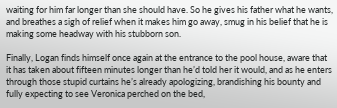waiting for him far longer than she should have. So he gives his father what he wants, and breathes a sigh of relief when it makes him go away, smug in his belief that he is making some headway with his stubborn son.

Finally, Logan finds himself once again at the entrance to the pool house, aware that it has taken about fifteen minutes longer than he’d told her it would, and as he enters through those stupid curtains he’s already apologizing, brandishing his bounty and fully expecting to see Veronica perched on the bed,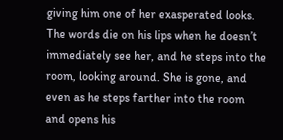giving him one of her exasperated looks. The words die on his lips when he doesn’t immediately see her, and he steps into the room, looking around. She is gone, and even as he steps farther into the room and opens his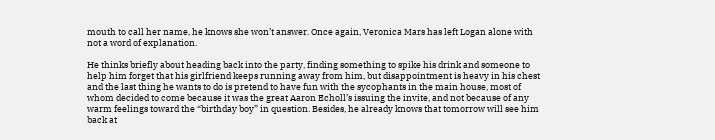mouth to call her name, he knows she won’t answer. Once again, Veronica Mars has left Logan alone with not a word of explanation.

He thinks briefly about heading back into the party, finding something to spike his drink and someone to help him forget that his girlfriend keeps running away from him, but disappointment is heavy in his chest and the last thing he wants to do is pretend to have fun with the sycophants in the main house, most of whom decided to come because it was the great Aaron Echoll’s issuing the invite, and not because of any warm feelings toward the “birthday boy” in question. Besides, he already knows that tomorrow will see him back at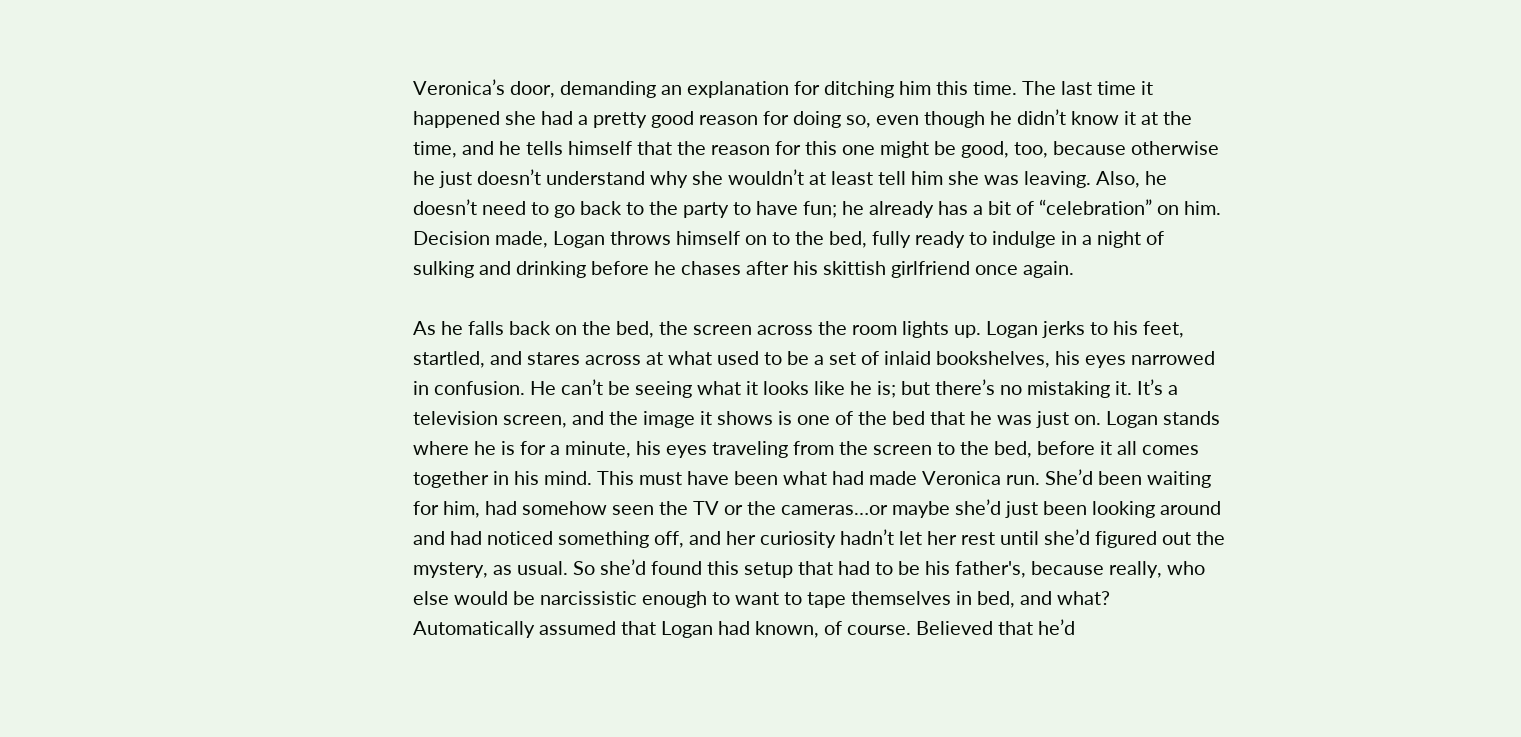Veronica’s door, demanding an explanation for ditching him this time. The last time it happened she had a pretty good reason for doing so, even though he didn’t know it at the time, and he tells himself that the reason for this one might be good, too, because otherwise he just doesn’t understand why she wouldn’t at least tell him she was leaving. Also, he doesn’t need to go back to the party to have fun; he already has a bit of “celebration” on him. Decision made, Logan throws himself on to the bed, fully ready to indulge in a night of sulking and drinking before he chases after his skittish girlfriend once again.

As he falls back on the bed, the screen across the room lights up. Logan jerks to his feet, startled, and stares across at what used to be a set of inlaid bookshelves, his eyes narrowed in confusion. He can’t be seeing what it looks like he is; but there’s no mistaking it. It’s a television screen, and the image it shows is one of the bed that he was just on. Logan stands where he is for a minute, his eyes traveling from the screen to the bed, before it all comes together in his mind. This must have been what had made Veronica run. She’d been waiting for him, had somehow seen the TV or the cameras…or maybe she’d just been looking around and had noticed something off, and her curiosity hadn’t let her rest until she’d figured out the mystery, as usual. So she’d found this setup that had to be his father's, because really, who else would be narcissistic enough to want to tape themselves in bed, and what? Automatically assumed that Logan had known, of course. Believed that he’d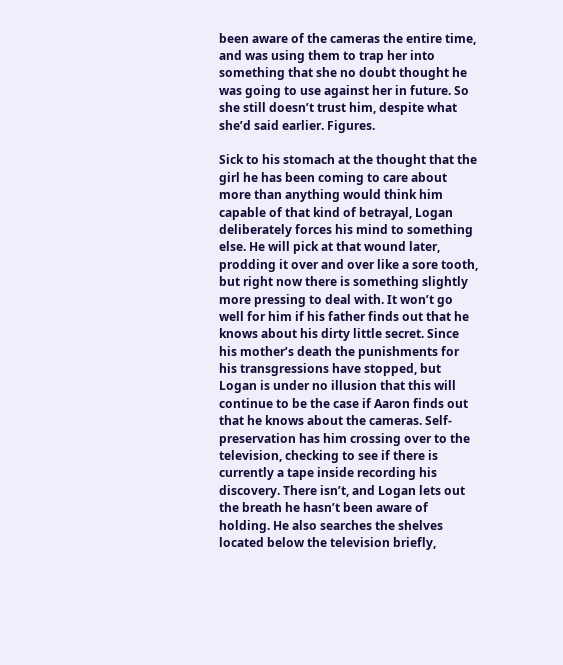been aware of the cameras the entire time, and was using them to trap her into something that she no doubt thought he was going to use against her in future. So she still doesn’t trust him, despite what she’d said earlier. Figures.

Sick to his stomach at the thought that the girl he has been coming to care about more than anything would think him capable of that kind of betrayal, Logan deliberately forces his mind to something else. He will pick at that wound later, prodding it over and over like a sore tooth, but right now there is something slightly more pressing to deal with. It won’t go well for him if his father finds out that he knows about his dirty little secret. Since his mother’s death the punishments for his transgressions have stopped, but Logan is under no illusion that this will continue to be the case if Aaron finds out that he knows about the cameras. Self-preservation has him crossing over to the television, checking to see if there is currently a tape inside recording his discovery. There isn’t, and Logan lets out the breath he hasn’t been aware of holding. He also searches the shelves located below the television briefly,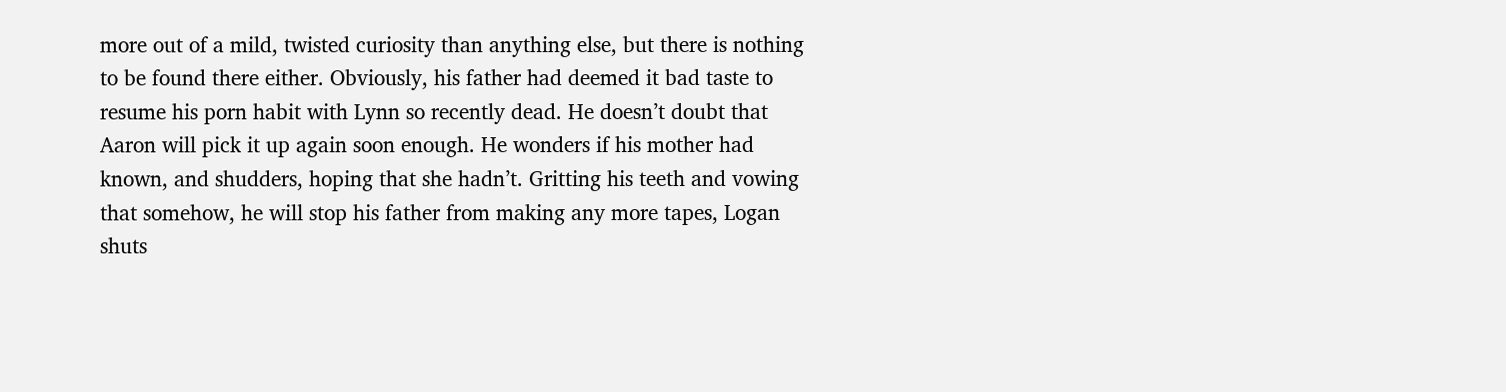more out of a mild, twisted curiosity than anything else, but there is nothing to be found there either. Obviously, his father had deemed it bad taste to resume his porn habit with Lynn so recently dead. He doesn’t doubt that Aaron will pick it up again soon enough. He wonders if his mother had known, and shudders, hoping that she hadn’t. Gritting his teeth and vowing that somehow, he will stop his father from making any more tapes, Logan shuts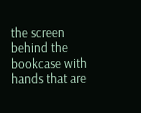the screen behind the bookcase with hands that are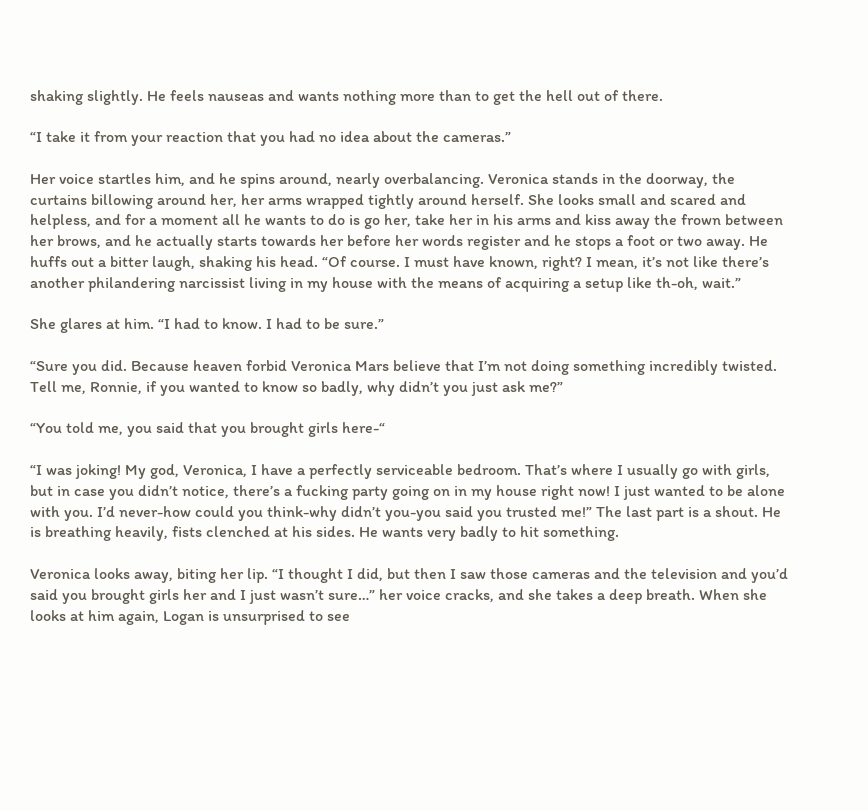shaking slightly. He feels nauseas and wants nothing more than to get the hell out of there.

“I take it from your reaction that you had no idea about the cameras.”

Her voice startles him, and he spins around, nearly overbalancing. Veronica stands in the doorway, the curtains billowing around her, her arms wrapped tightly around herself. She looks small and scared and helpless, and for a moment all he wants to do is go her, take her in his arms and kiss away the frown between her brows, and he actually starts towards her before her words register and he stops a foot or two away. He huffs out a bitter laugh, shaking his head. “Of course. I must have known, right? I mean, it’s not like there’s another philandering narcissist living in my house with the means of acquiring a setup like th-oh, wait.”

She glares at him. “I had to know. I had to be sure.”

“Sure you did. Because heaven forbid Veronica Mars believe that I’m not doing something incredibly twisted. Tell me, Ronnie, if you wanted to know so badly, why didn’t you just ask me?”

“You told me, you said that you brought girls here-“

“I was joking! My god, Veronica, I have a perfectly serviceable bedroom. That’s where I usually go with girls, but in case you didn’t notice, there’s a fucking party going on in my house right now! I just wanted to be alone with you. I’d never-how could you think-why didn’t you-you said you trusted me!” The last part is a shout. He is breathing heavily, fists clenched at his sides. He wants very badly to hit something.

Veronica looks away, biting her lip. “I thought I did, but then I saw those cameras and the television and you’d said you brought girls her and I just wasn’t sure…” her voice cracks, and she takes a deep breath. When she looks at him again, Logan is unsurprised to see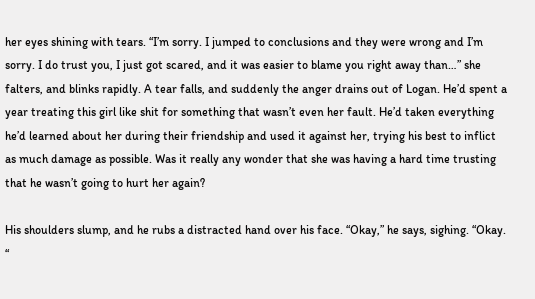her eyes shining with tears. “I’m sorry. I jumped to conclusions and they were wrong and I’m sorry. I do trust you, I just got scared, and it was easier to blame you right away than…” she falters, and blinks rapidly. A tear falls, and suddenly the anger drains out of Logan. He’d spent a year treating this girl like shit for something that wasn’t even her fault. He’d taken everything he’d learned about her during their friendship and used it against her, trying his best to inflict as much damage as possible. Was it really any wonder that she was having a hard time trusting that he wasn’t going to hurt her again?

His shoulders slump, and he rubs a distracted hand over his face. “Okay,” he says, sighing. “Okay. “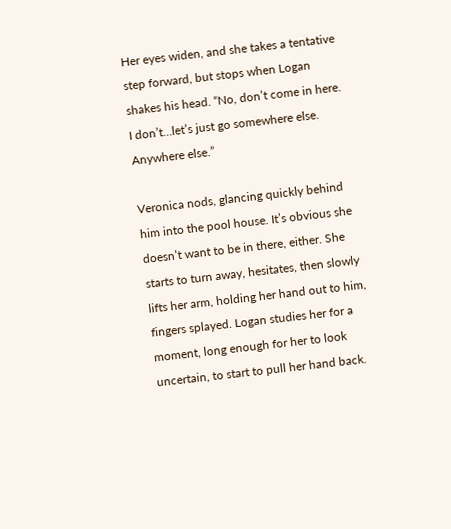Her eyes widen, and she takes a tentative step forward, but stops when Logan shakes his head. “No, don’t come in here. I don’t…let’s just go somewhere else. Anywhere else.”

Veronica nods, glancing quickly behind him into the pool house. It’s obvious she doesn’t want to be in there, either. She starts to turn away, hesitates, then slowly lifts her arm, holding her hand out to him, fingers splayed. Logan studies her for a moment, long enough for her to look uncertain, to start to pull her hand back.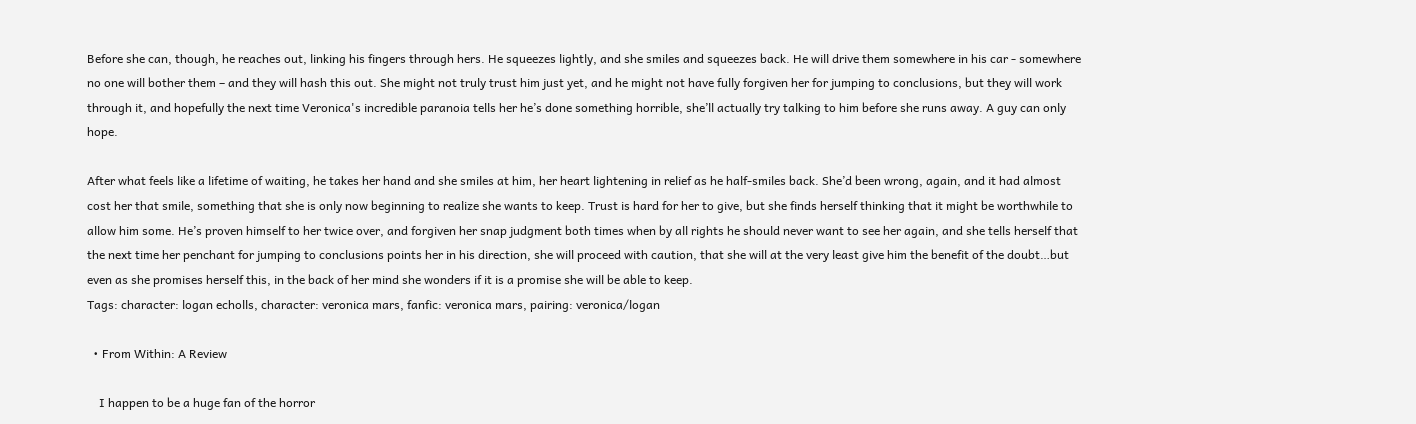Before she can, though, he reaches out, linking his fingers through hers. He squeezes lightly, and she smiles and squeezes back. He will drive them somewhere in his car - somewhere no one will bother them – and they will hash this out. She might not truly trust him just yet, and he might not have fully forgiven her for jumping to conclusions, but they will work through it, and hopefully the next time Veronica's incredible paranoia tells her he’s done something horrible, she’ll actually try talking to him before she runs away. A guy can only hope.

After what feels like a lifetime of waiting, he takes her hand and she smiles at him, her heart lightening in relief as he half-smiles back. She’d been wrong, again, and it had almost cost her that smile, something that she is only now beginning to realize she wants to keep. Trust is hard for her to give, but she finds herself thinking that it might be worthwhile to allow him some. He’s proven himself to her twice over, and forgiven her snap judgment both times when by all rights he should never want to see her again, and she tells herself that the next time her penchant for jumping to conclusions points her in his direction, she will proceed with caution, that she will at the very least give him the benefit of the doubt…but even as she promises herself this, in the back of her mind she wonders if it is a promise she will be able to keep.
Tags: character: logan echolls, character: veronica mars, fanfic: veronica mars, pairing: veronica/logan

  • From Within: A Review

    I happen to be a huge fan of the horror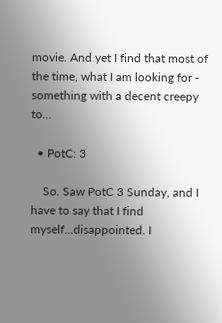movie. And yet I find that most of the time, what I am looking for - something with a decent creepy to…

  • PotC: 3

    So. Saw PotC 3 Sunday, and I have to say that I find myself...disappointed. I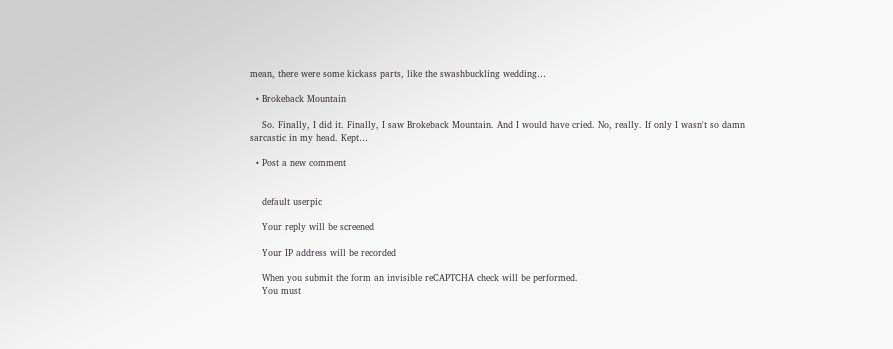mean, there were some kickass parts, like the swashbuckling wedding…

  • Brokeback Mountain

    So. Finally, I did it. Finally, I saw Brokeback Mountain. And I would have cried. No, really. If only I wasn't so damn sarcastic in my head. Kept…

  • Post a new comment


    default userpic

    Your reply will be screened

    Your IP address will be recorded

    When you submit the form an invisible reCAPTCHA check will be performed.
    You must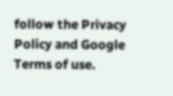follow the Privacy Policy and Google Terms of use.